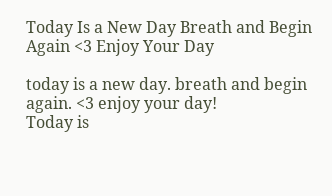Today Is a New Day Breath and Begin Again <3 Enjoy Your Day

today is a new day. breath and begin again. <3 enjoy your day!
Today is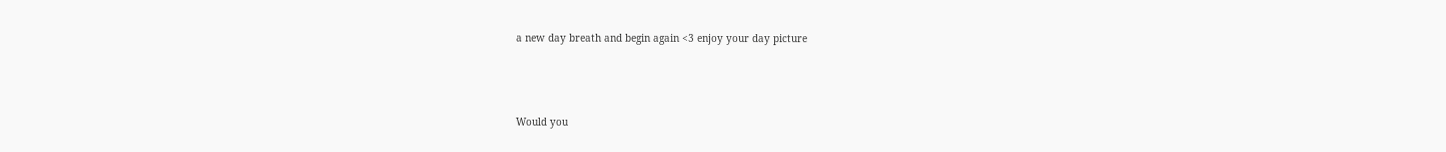a new day breath and begin again <3 enjoy your day picture



Would you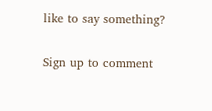like to say something?

Sign up to comment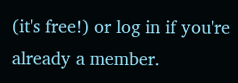(it's free!) or log in if you're already a member.